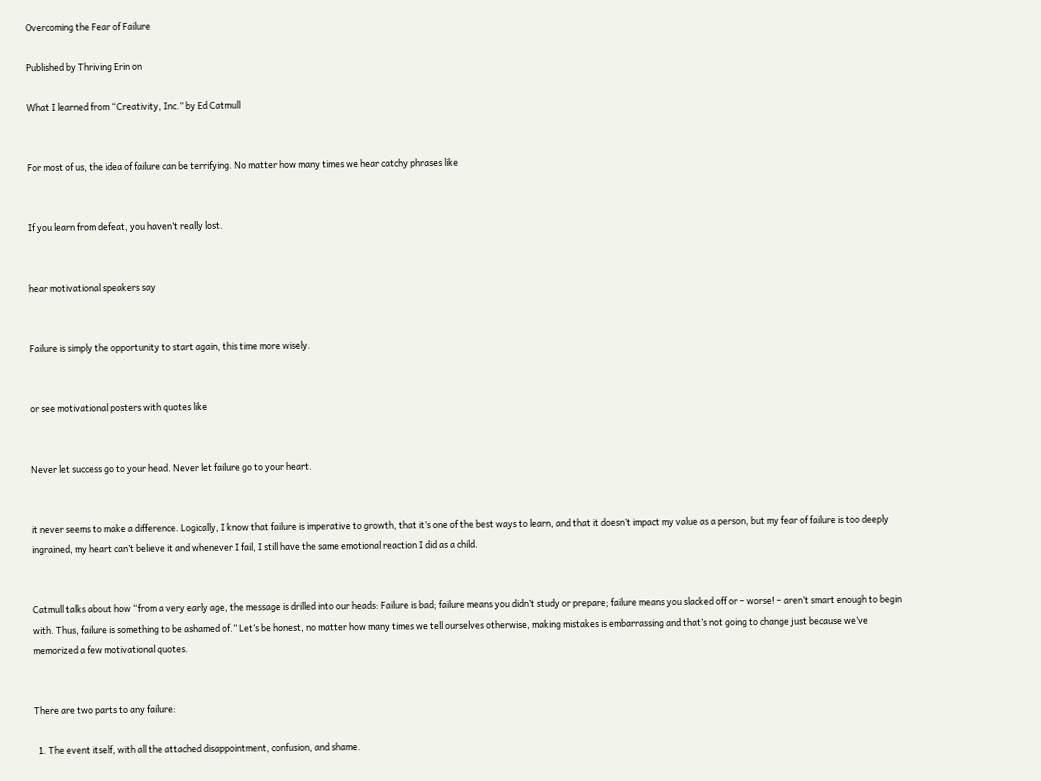Overcoming the Fear of Failure

Published by Thriving Erin on

What I learned from “Creativity, Inc.” by Ed Catmull


For most of us, the idea of failure can be terrifying. No matter how many times we hear catchy phrases like


If you learn from defeat, you haven’t really lost.


hear motivational speakers say


Failure is simply the opportunity to start again, this time more wisely.


or see motivational posters with quotes like


Never let success go to your head. Never let failure go to your heart.


it never seems to make a difference. Logically, I know that failure is imperative to growth, that it’s one of the best ways to learn, and that it doesn’t impact my value as a person, but my fear of failure is too deeply ingrained, my heart can’t believe it and whenever I fail, I still have the same emotional reaction I did as a child.


Catmull talks about how “from a very early age, the message is drilled into our heads: Failure is bad; failure means you didn’t study or prepare; failure means you slacked off or – worse! – aren’t smart enough to begin with. Thus, failure is something to be ashamed of.” Let’s be honest, no matter how many times we tell ourselves otherwise, making mistakes is embarrassing and that’s not going to change just because we’ve memorized a few motivational quotes.


There are two parts to any failure:

  1. The event itself, with all the attached disappointment, confusion, and shame.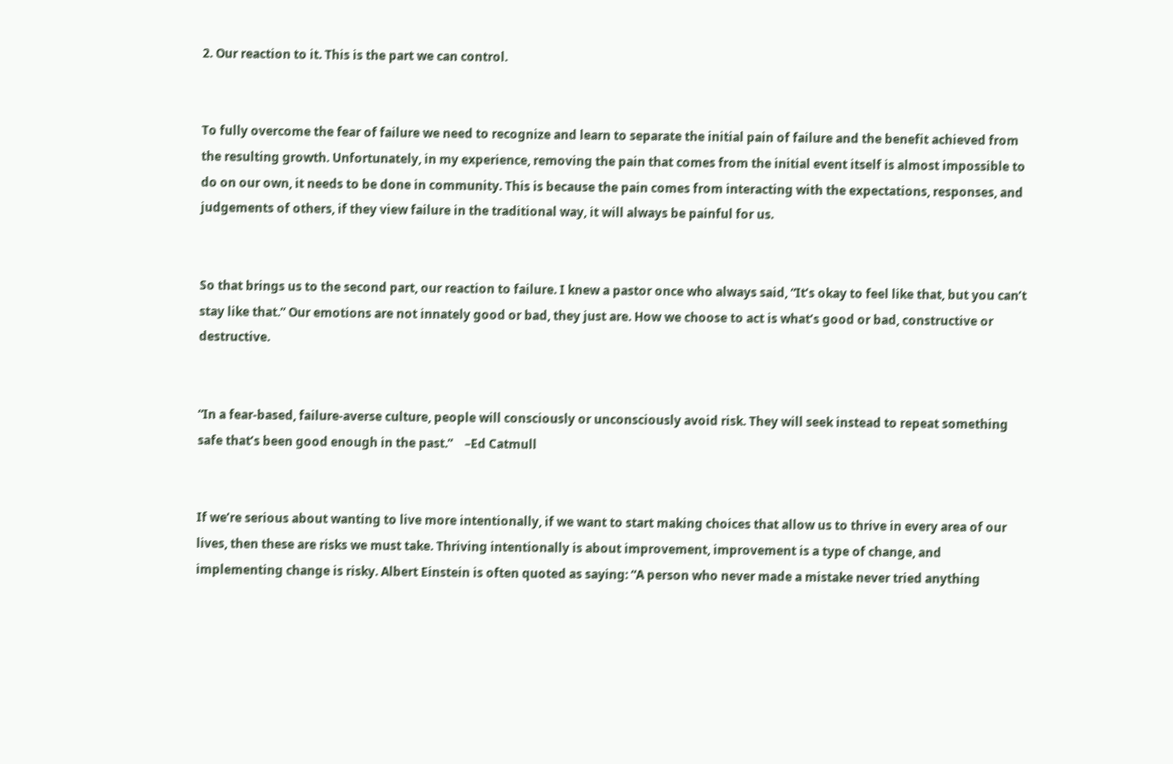2. Our reaction to it. This is the part we can control.


To fully overcome the fear of failure we need to recognize and learn to separate the initial pain of failure and the benefit achieved from the resulting growth. Unfortunately, in my experience, removing the pain that comes from the initial event itself is almost impossible to do on our own, it needs to be done in community. This is because the pain comes from interacting with the expectations, responses, and judgements of others, if they view failure in the traditional way, it will always be painful for us.


So that brings us to the second part, our reaction to failure. I knew a pastor once who always said, “It’s okay to feel like that, but you can’t stay like that.” Our emotions are not innately good or bad, they just are. How we choose to act is what’s good or bad, constructive or destructive.


“In a fear-based, failure-averse culture, people will consciously or unconsciously avoid risk. They will seek instead to repeat something safe that’s been good enough in the past.”    –Ed Catmull


If we’re serious about wanting to live more intentionally, if we want to start making choices that allow us to thrive in every area of our lives, then these are risks we must take. Thriving intentionally is about improvement, improvement is a type of change, and implementing change is risky. Albert Einstein is often quoted as saying: “A person who never made a mistake never tried anything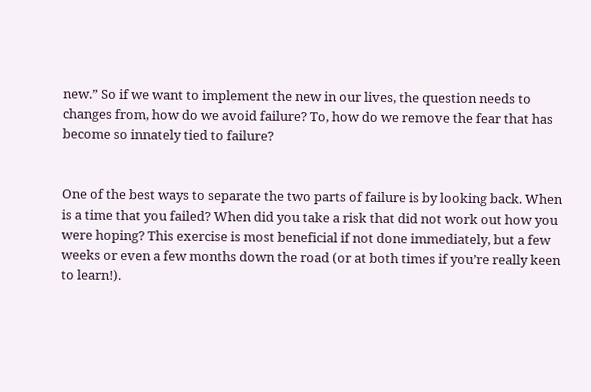new.” So if we want to implement the new in our lives, the question needs to changes from, how do we avoid failure? To, how do we remove the fear that has become so innately tied to failure?


One of the best ways to separate the two parts of failure is by looking back. When is a time that you failed? When did you take a risk that did not work out how you were hoping? This exercise is most beneficial if not done immediately, but a few weeks or even a few months down the road (or at both times if you’re really keen to learn!).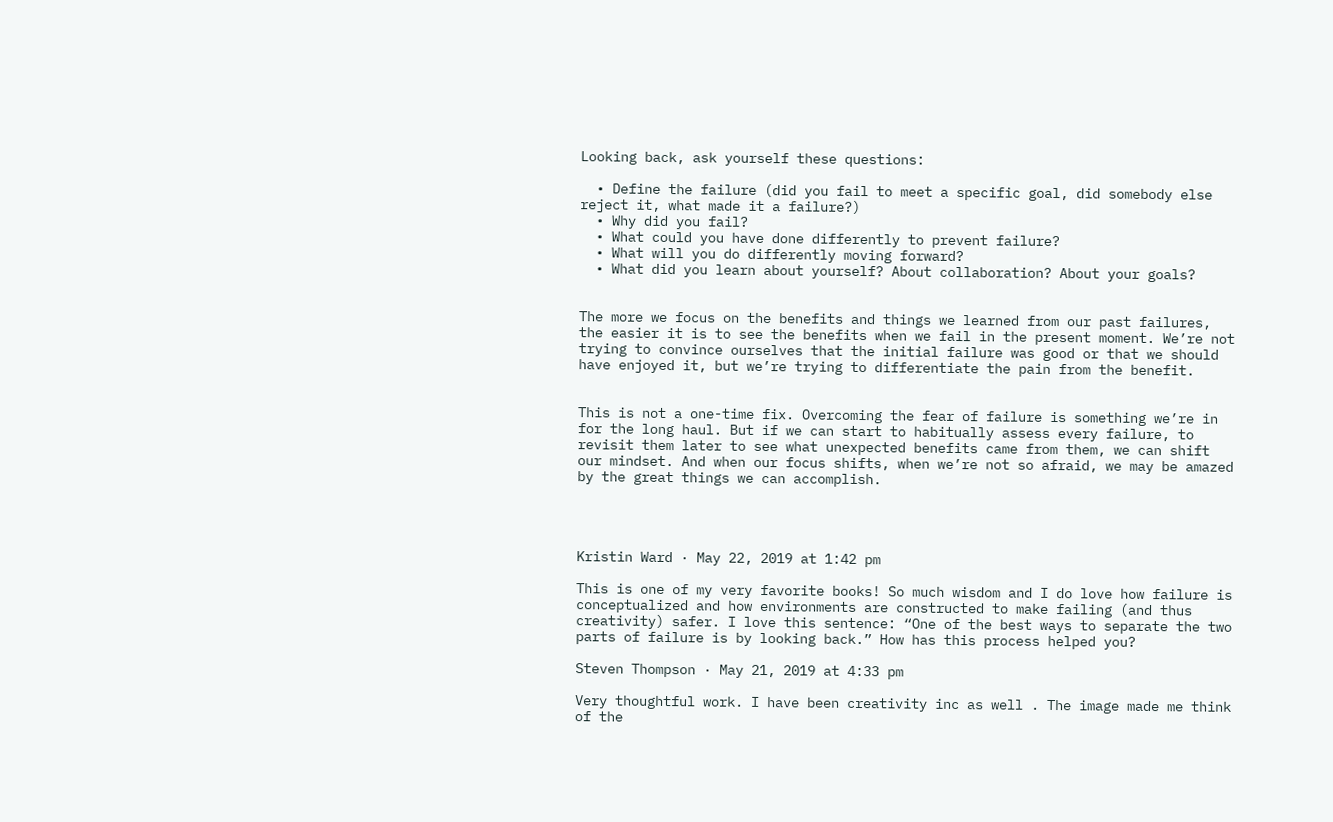Looking back, ask yourself these questions:

  • Define the failure (did you fail to meet a specific goal, did somebody else reject it, what made it a failure?)
  • Why did you fail?
  • What could you have done differently to prevent failure?
  • What will you do differently moving forward?
  • What did you learn about yourself? About collaboration? About your goals?


The more we focus on the benefits and things we learned from our past failures, the easier it is to see the benefits when we fail in the present moment. We’re not trying to convince ourselves that the initial failure was good or that we should have enjoyed it, but we’re trying to differentiate the pain from the benefit.


This is not a one-time fix. Overcoming the fear of failure is something we’re in for the long haul. But if we can start to habitually assess every failure, to revisit them later to see what unexpected benefits came from them, we can shift our mindset. And when our focus shifts, when we’re not so afraid, we may be amazed by the great things we can accomplish.




Kristin Ward · May 22, 2019 at 1:42 pm

This is one of my very favorite books! So much wisdom and I do love how failure is conceptualized and how environments are constructed to make failing (and thus creativity) safer. I love this sentence: “One of the best ways to separate the two parts of failure is by looking back.” How has this process helped you?

Steven Thompson · May 21, 2019 at 4:33 pm

Very thoughtful work. I have been creativity inc as well . The image made me think of the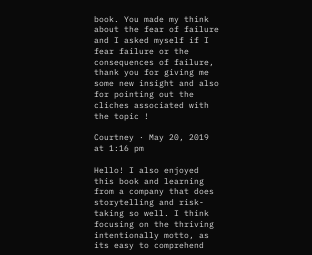book. You made my think about the fear of failure and I asked myself if I fear failure or the consequences of failure, thank you for giving me some new insight and also for pointing out the cliches associated with the topic !

Courtney · May 20, 2019 at 1:16 pm

Hello! I also enjoyed this book and learning from a company that does storytelling and risk-taking so well. I think focusing on the thriving intentionally motto, as its easy to comprehend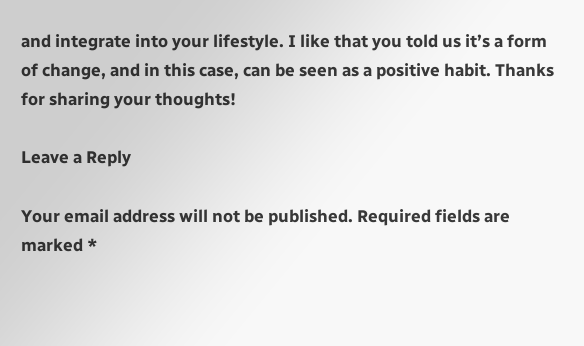and integrate into your lifestyle. I like that you told us it’s a form of change, and in this case, can be seen as a positive habit. Thanks for sharing your thoughts!

Leave a Reply

Your email address will not be published. Required fields are marked *